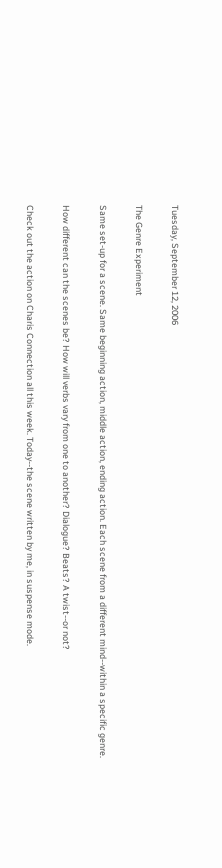Tuesday, September 12, 2006

The Genre Experiment

Same set-up for a scene. Same beginning action, middle action, ending action. Each scene from a different mind--within a specific genre.

How different can the scenes be? How will verbs vary from one to another? Dialogue? Beats? A twist--or not?

Check out the action on Charis Connection all this week. Today--the scene written by me, in suspense mode.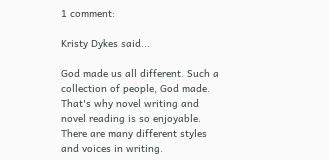1 comment:

Kristy Dykes said...

God made us all different. Such a collection of people, God made. That's why novel writing and novel reading is so enjoyable. There are many different styles and voices in writing.